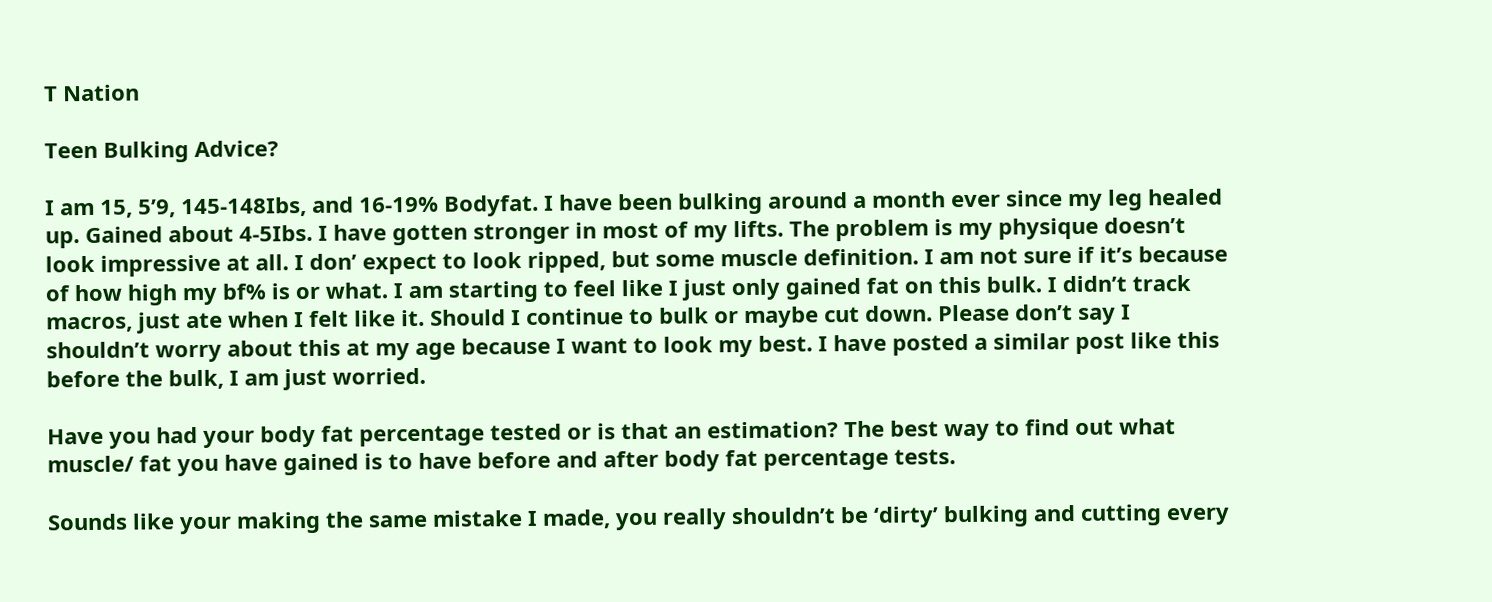T Nation

Teen Bulking Advice?

I am 15, 5’9, 145-148Ibs, and 16-19% Bodyfat. I have been bulking around a month ever since my leg healed up. Gained about 4-5Ibs. I have gotten stronger in most of my lifts. The problem is my physique doesn’t look impressive at all. I don’ expect to look ripped, but some muscle definition. I am not sure if it’s because of how high my bf% is or what. I am starting to feel like I just only gained fat on this bulk. I didn’t track macros, just ate when I felt like it. Should I continue to bulk or maybe cut down. Please don’t say I shouldn’t worry about this at my age because I want to look my best. I have posted a similar post like this before the bulk, I am just worried.

Have you had your body fat percentage tested or is that an estimation? The best way to find out what muscle/ fat you have gained is to have before and after body fat percentage tests.

Sounds like your making the same mistake I made, you really shouldn’t be ‘dirty’ bulking and cutting every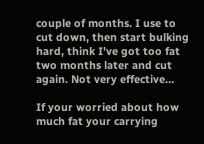couple of months. I use to cut down, then start bulking hard, think I’ve got too fat two months later and cut again. Not very effective…

If your worried about how much fat your carrying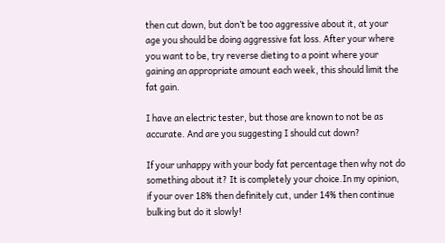then cut down, but don’t be too aggressive about it, at your age you should be doing aggressive fat loss. After your where you want to be, try reverse dieting to a point where your gaining an appropriate amount each week, this should limit the fat gain.

I have an electric tester, but those are known to not be as accurate. And are you suggesting I should cut down?

If your unhappy with your body fat percentage then why not do something about it? It is completely your choice.In my opinion, if your over 18% then definitely cut, under 14% then continue bulking but do it slowly!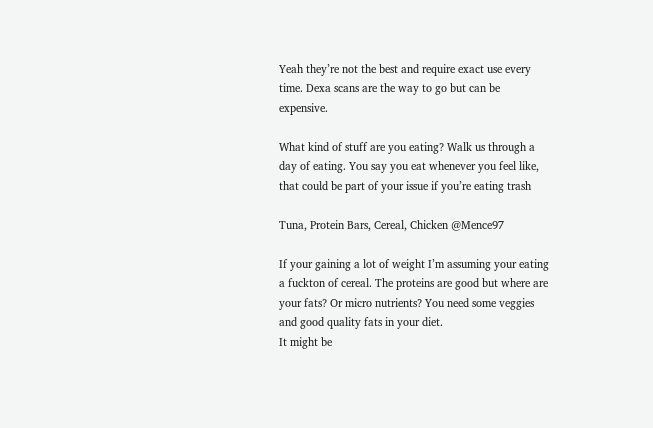Yeah they’re not the best and require exact use every time. Dexa scans are the way to go but can be expensive.

What kind of stuff are you eating? Walk us through a day of eating. You say you eat whenever you feel like, that could be part of your issue if you’re eating trash

Tuna, Protein Bars, Cereal, Chicken @Mence97

If your gaining a lot of weight I’m assuming your eating a fuckton of cereal. The proteins are good but where are your fats? Or micro nutrients? You need some veggies and good quality fats in your diet.
It might be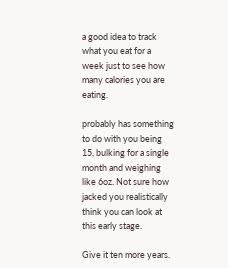a good idea to track what you eat for a week just to see how many calories you are eating.

probably has something to do with you being 15, bulking for a single month and weighing like 6oz. Not sure how jacked you realistically think you can look at this early stage.

Give it ten more years.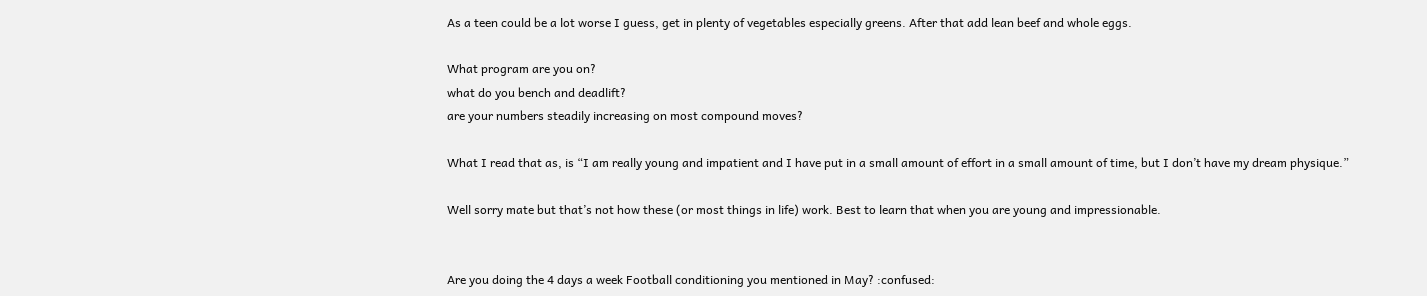As a teen could be a lot worse I guess, get in plenty of vegetables especially greens. After that add lean beef and whole eggs.

What program are you on?
what do you bench and deadlift?
are your numbers steadily increasing on most compound moves?

What I read that as, is “I am really young and impatient and I have put in a small amount of effort in a small amount of time, but I don’t have my dream physique.”

Well sorry mate but that’s not how these (or most things in life) work. Best to learn that when you are young and impressionable.


Are you doing the 4 days a week Football conditioning you mentioned in May? :confused: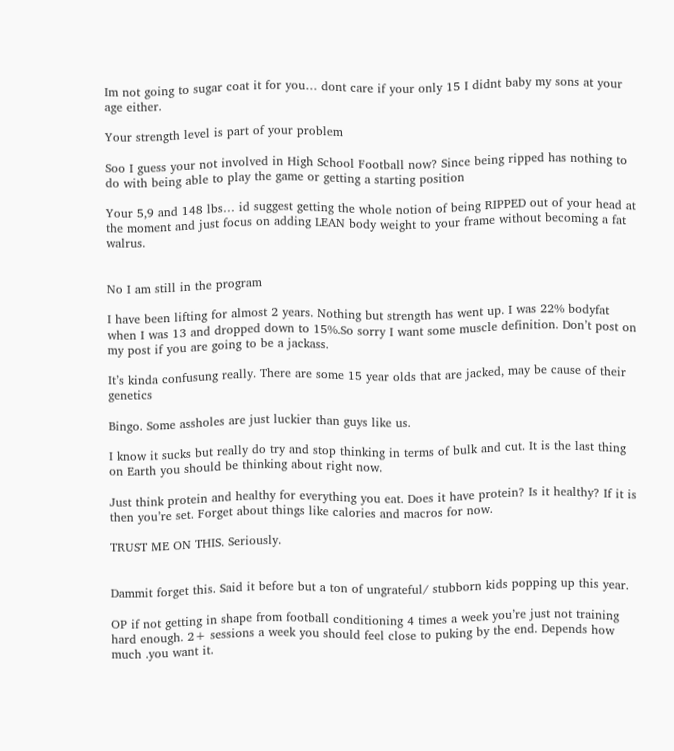Im not going to sugar coat it for you… dont care if your only 15 I didnt baby my sons at your age either.

Your strength level is part of your problem

Soo I guess your not involved in High School Football now? Since being ripped has nothing to do with being able to play the game or getting a starting position

Your 5,9 and 148 lbs… id suggest getting the whole notion of being RIPPED out of your head at the moment and just focus on adding LEAN body weight to your frame without becoming a fat walrus.


No I am still in the program

I have been lifting for almost 2 years. Nothing but strength has went up. I was 22% bodyfat when I was 13 and dropped down to 15%.So sorry I want some muscle definition. Don’t post on my post if you are going to be a jackass.

It’s kinda confusung really. There are some 15 year olds that are jacked, may be cause of their genetics

Bingo. Some assholes are just luckier than guys like us.

I know it sucks but really do try and stop thinking in terms of bulk and cut. It is the last thing on Earth you should be thinking about right now.

Just think protein and healthy for everything you eat. Does it have protein? Is it healthy? If it is then you’re set. Forget about things like calories and macros for now.

TRUST ME ON THIS. Seriously.


Dammit forget this. Said it before but a ton of ungrateful/ stubborn kids popping up this year.

OP if not getting in shape from football conditioning 4 times a week you’re just not training hard enough. 2+ sessions a week you should feel close to puking by the end. Depends how much .you want it.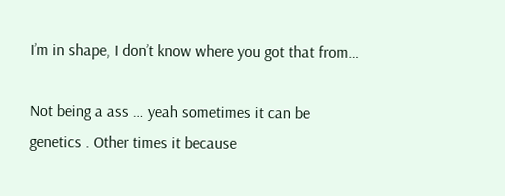I’m in shape, I don’t know where you got that from…

Not being a ass … yeah sometimes it can be genetics . Other times it because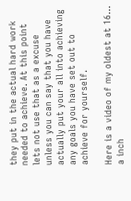they put in the actual hard work needed to achieve. At this point lets not use that as a excuse unless you can say that you have actually put your all into achieving any goals you have set out to achieve for yourself.

Here is a video of my oldest at 16… a inch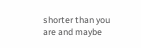shorter than you are and maybe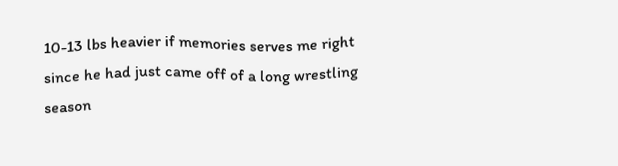10-13 lbs heavier if memories serves me right since he had just came off of a long wrestling season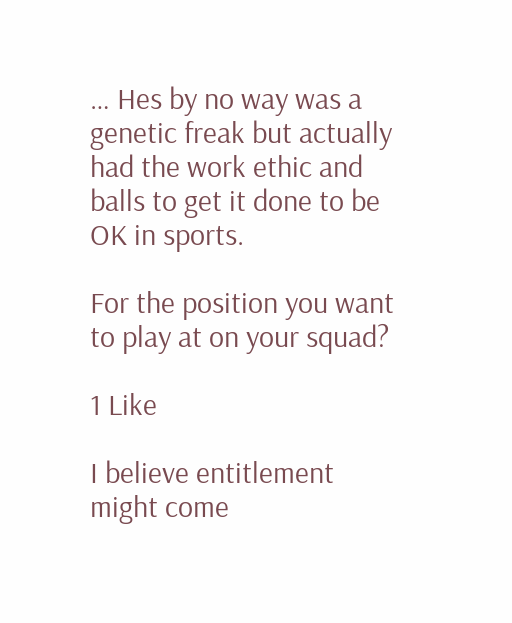… Hes by no way was a genetic freak but actually had the work ethic and balls to get it done to be OK in sports.

For the position you want to play at on your squad?

1 Like

I believe entitlement might come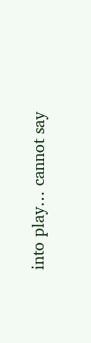into play… cannot say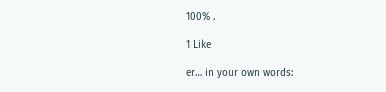100% .

1 Like

er… in your own words: